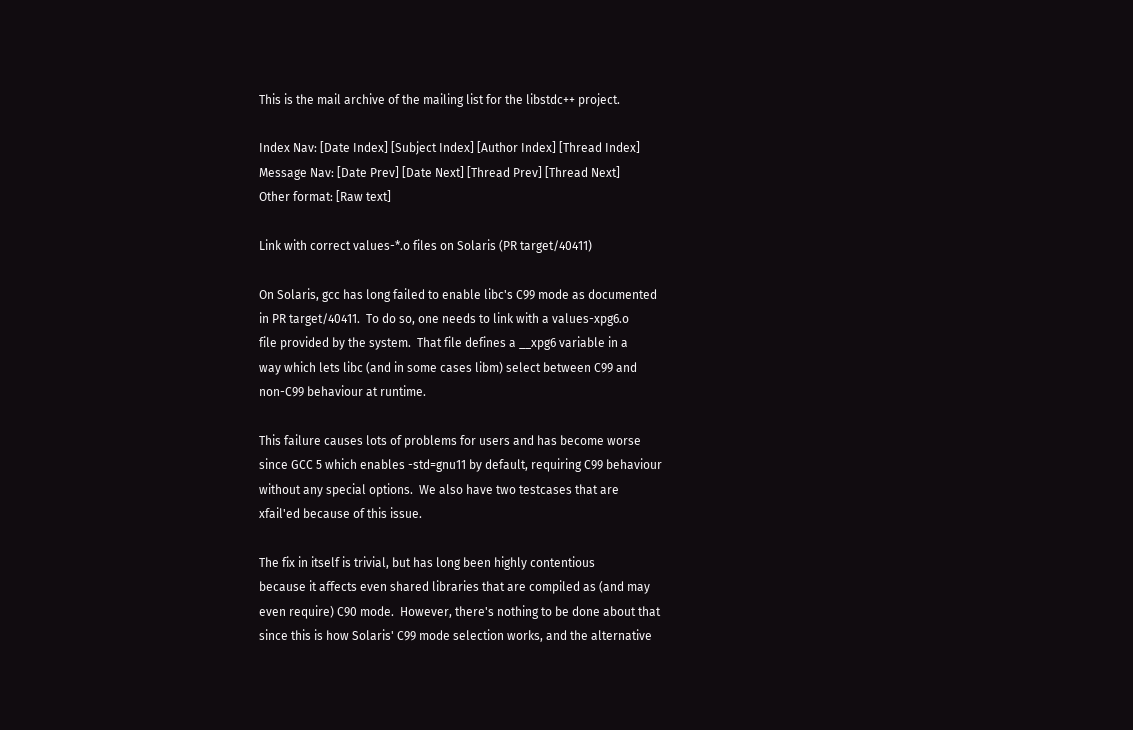This is the mail archive of the mailing list for the libstdc++ project.

Index Nav: [Date Index] [Subject Index] [Author Index] [Thread Index]
Message Nav: [Date Prev] [Date Next] [Thread Prev] [Thread Next]
Other format: [Raw text]

Link with correct values-*.o files on Solaris (PR target/40411)

On Solaris, gcc has long failed to enable libc's C99 mode as documented
in PR target/40411.  To do so, one needs to link with a values-xpg6.o
file provided by the system.  That file defines a __xpg6 variable in a
way which lets libc (and in some cases libm) select between C99 and
non-C99 behaviour at runtime.

This failure causes lots of problems for users and has become worse
since GCC 5 which enables -std=gnu11 by default, requiring C99 behaviour
without any special options.  We also have two testcases that are
xfail'ed because of this issue.

The fix in itself is trivial, but has long been highly contentious
because it affects even shared libraries that are compiled as (and may
even require) C90 mode.  However, there's nothing to be done about that
since this is how Solaris' C99 mode selection works, and the alternative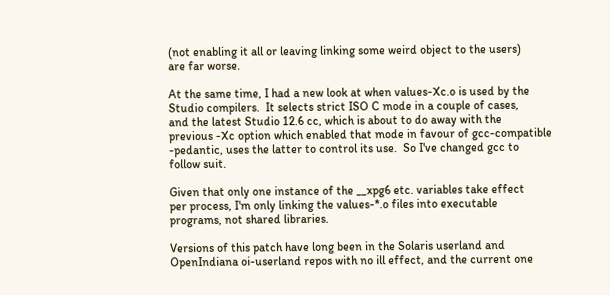(not enabling it all or leaving linking some weird object to the users)
are far worse.

At the same time, I had a new look at when values-Xc.o is used by the
Studio compilers.  It selects strict ISO C mode in a couple of cases,
and the latest Studio 12.6 cc, which is about to do away with the
previous -Xc option which enabled that mode in favour of gcc-compatible
-pedantic, uses the latter to control its use.  So I've changed gcc to
follow suit.

Given that only one instance of the __xpg6 etc. variables take effect
per process, I'm only linking the values-*.o files into executable
programs, not shared libraries.

Versions of this patch have long been in the Solaris userland and
OpenIndiana oi-userland repos with no ill effect, and the current one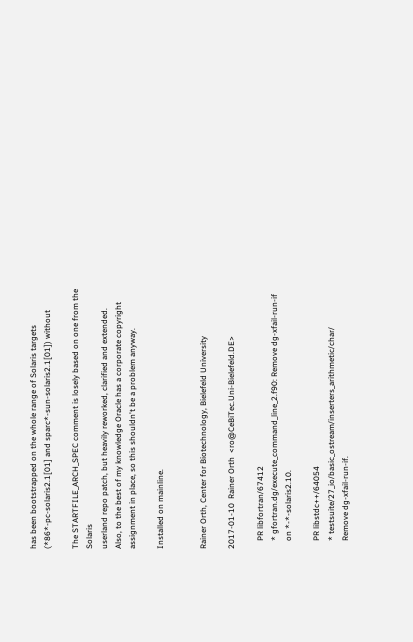has been bootstrapped on the whole range of Solaris targets
(*86*-pc-solaris2.1[01] and sparc*-sun-solaris2.1[01]) without

The STARTFILE_ARCH_SPEC comment is losely based on one from the Solaris
userland repo patch, but heavily reworked, clarified and extended.
Also, to the best of my knowledge Oracle has a corporate copyright
assignment in place, so this shouldn't be a problem anyway.

Installed on mainline.


Rainer Orth, Center for Biotechnology, Bielefeld University

2017-01-10  Rainer Orth  <ro@CeBiTec.Uni-Bielefeld.DE>

    PR libfortran/67412
    * gfortran.dg/execute_command_line_2.f90: Remove dg-xfail-run-if
    on *-*-solaris2.10.

    PR libstdc++/64054
    * testsuite/27_io/basic_ostream/inserters_arithmetic/char/
    Remove dg-xfail-run-if.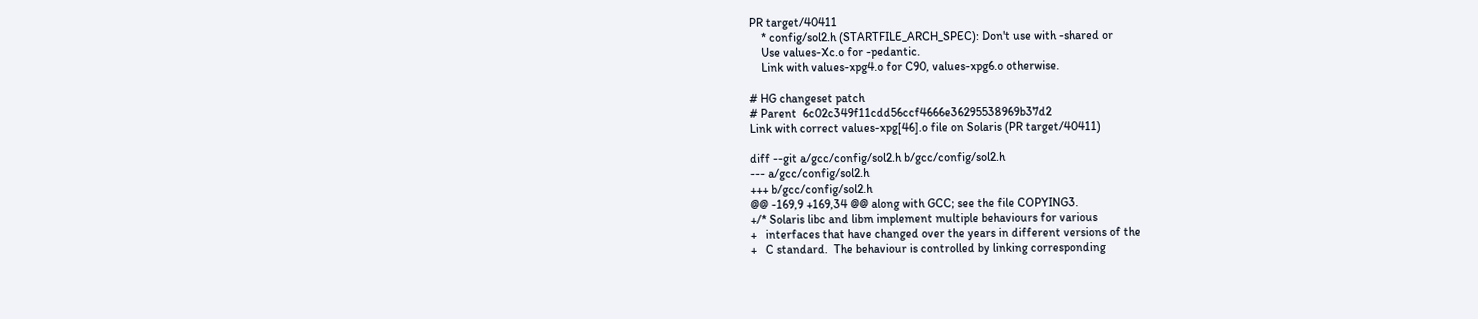PR target/40411
    * config/sol2.h (STARTFILE_ARCH_SPEC): Don't use with -shared or
    Use values-Xc.o for -pedantic.
    Link with values-xpg4.o for C90, values-xpg6.o otherwise.

# HG changeset patch
# Parent  6c02c349f11cdd56ccf4666e36295538969b37d2
Link with correct values-xpg[46].o file on Solaris (PR target/40411)

diff --git a/gcc/config/sol2.h b/gcc/config/sol2.h
--- a/gcc/config/sol2.h
+++ b/gcc/config/sol2.h
@@ -169,9 +169,34 @@ along with GCC; see the file COPYING3.
+/* Solaris libc and libm implement multiple behaviours for various
+   interfaces that have changed over the years in different versions of the
+   C standard.  The behaviour is controlled by linking corresponding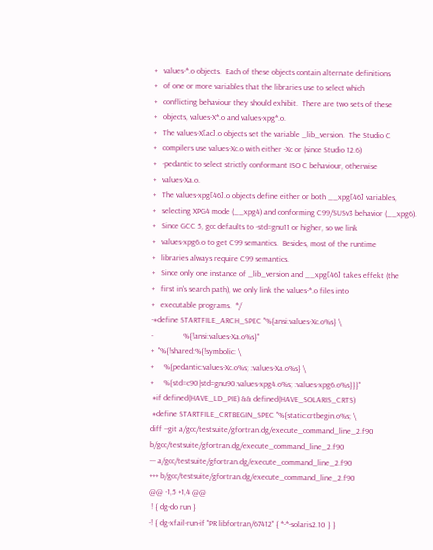+   values-*.o objects.  Each of these objects contain alternate definitions
+   of one or more variables that the libraries use to select which
+   conflicting behaviour they should exhibit.  There are two sets of these
+   objects, values-X*.o and values-xpg*.o.
+   The values-X[ac].o objects set the variable _lib_version.  The Studio C
+   compilers use values-Xc.o with either -Xc or (since Studio 12.6)
+   -pedantic to select strictly conformant ISO C behaviour, otherwise
+   values-Xa.o.
+   The values-xpg[46].o objects define either or both __xpg[46] variables,
+   selecting XPG4 mode (__xpg4) and conforming C99/SUSv3 behavior (__xpg6).
+   Since GCC 5, gcc defaults to -std=gnu11 or higher, so we link
+   values-xpg6.o to get C99 semantics.  Besides, most of the runtime
+   libraries always require C99 semantics.
+   Since only one instance of _lib_version and __xpg[46] takes effekt (the
+   first in's search path), we only link the values-*.o files into
+   executable programs.  */
-#define STARTFILE_ARCH_SPEC "%{ansi:values-Xc.o%s} \
-               %{!ansi:values-Xa.o%s}"
+  "%{!shared:%{!symbolic: \
+     %{pedantic:values-Xc.o%s; :values-Xa.o%s} \
+     %{std=c90|std=gnu90:values-xpg4.o%s; :values-xpg6.o%s}}}"
 #if defined(HAVE_LD_PIE) && defined(HAVE_SOLARIS_CRTS)
 #define STARTFILE_CRTBEGIN_SPEC "%{static:crtbegin.o%s; \
diff --git a/gcc/testsuite/gfortran.dg/execute_command_line_2.f90 b/gcc/testsuite/gfortran.dg/execute_command_line_2.f90
--- a/gcc/testsuite/gfortran.dg/execute_command_line_2.f90
+++ b/gcc/testsuite/gfortran.dg/execute_command_line_2.f90
@@ -1,5 +1,4 @@
 ! { dg-do run }
-! { dg-xfail-run-if "PR libfortran/67412" { *-*-solaris2.10 } }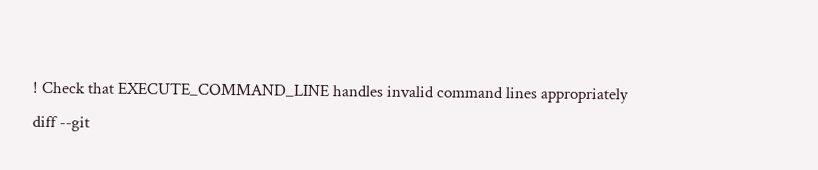! Check that EXECUTE_COMMAND_LINE handles invalid command lines appropriately
diff --git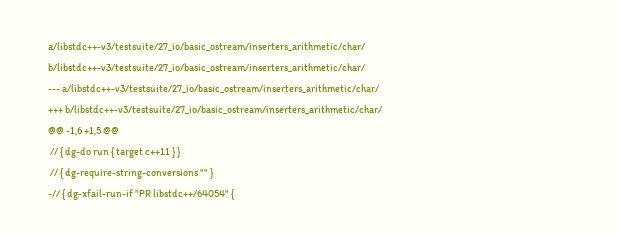a/libstdc++-v3/testsuite/27_io/basic_ostream/inserters_arithmetic/char/ b/libstdc++-v3/testsuite/27_io/basic_ostream/inserters_arithmetic/char/
--- a/libstdc++-v3/testsuite/27_io/basic_ostream/inserters_arithmetic/char/
+++ b/libstdc++-v3/testsuite/27_io/basic_ostream/inserters_arithmetic/char/
@@ -1,6 +1,5 @@
 // { dg-do run { target c++11 } }
 // { dg-require-string-conversions "" }
-// { dg-xfail-run-if "PR libstdc++/64054" {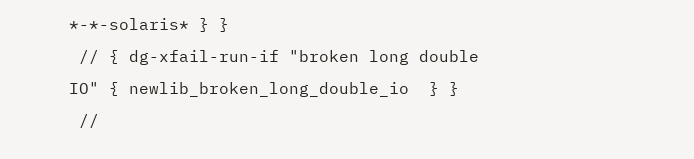*-*-solaris* } }
 // { dg-xfail-run-if "broken long double IO" { newlib_broken_long_double_io  } }
 //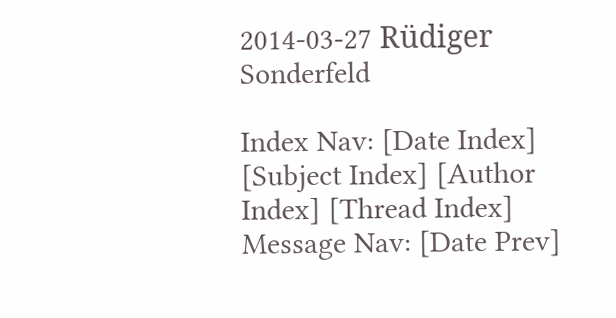2014-03-27 Rüdiger Sonderfeld

Index Nav: [Date Index] [Subject Index] [Author Index] [Thread Index]
Message Nav: [Date Prev]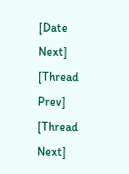[Date Next] [Thread Prev] [Thread Next]